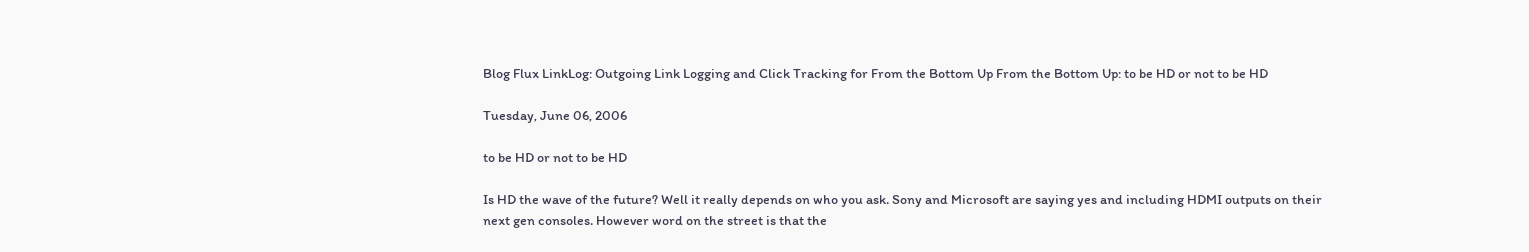Blog Flux LinkLog: Outgoing Link Logging and Click Tracking for From the Bottom Up From the Bottom Up: to be HD or not to be HD

Tuesday, June 06, 2006

to be HD or not to be HD

Is HD the wave of the future? Well it really depends on who you ask. Sony and Microsoft are saying yes and including HDMI outputs on their next gen consoles. However word on the street is that the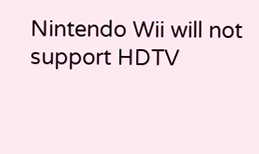Nintendo Wii will not support HDTV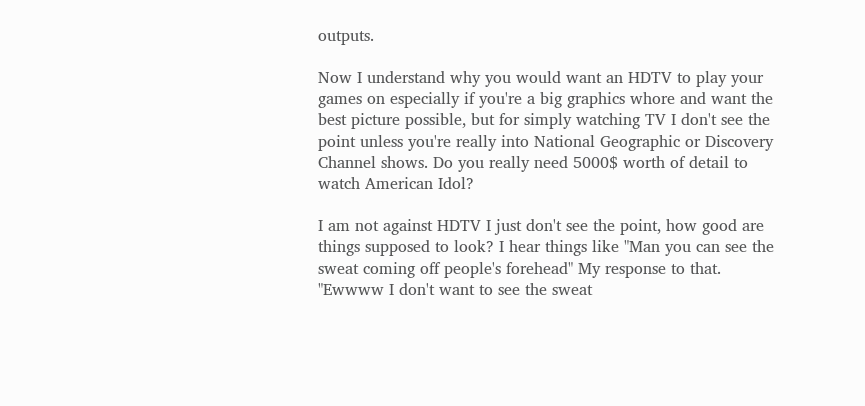outputs.

Now I understand why you would want an HDTV to play your games on especially if you're a big graphics whore and want the best picture possible, but for simply watching TV I don't see the point unless you're really into National Geographic or Discovery Channel shows. Do you really need 5000$ worth of detail to watch American Idol?

I am not against HDTV I just don't see the point, how good are things supposed to look? I hear things like "Man you can see the sweat coming off people's forehead" My response to that. "Ewwww I don't want to see the sweat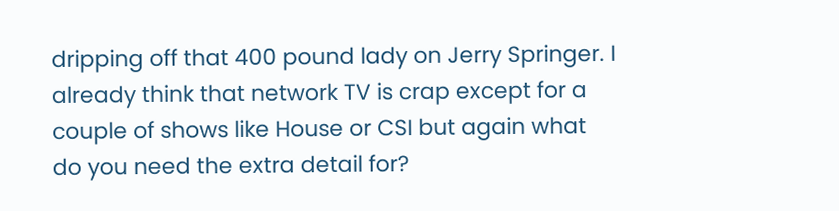dripping off that 400 pound lady on Jerry Springer. I already think that network TV is crap except for a couple of shows like House or CSI but again what do you need the extra detail for?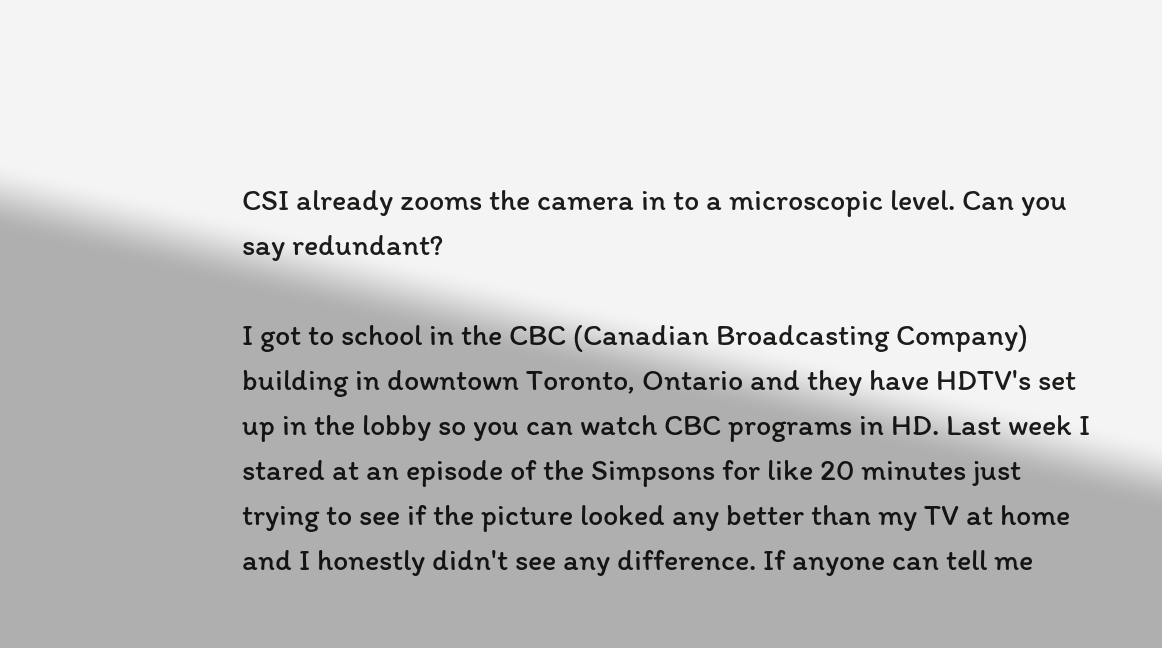CSI already zooms the camera in to a microscopic level. Can you say redundant?

I got to school in the CBC (Canadian Broadcasting Company) building in downtown Toronto, Ontario and they have HDTV's set up in the lobby so you can watch CBC programs in HD. Last week I stared at an episode of the Simpsons for like 20 minutes just trying to see if the picture looked any better than my TV at home and I honestly didn't see any difference. If anyone can tell me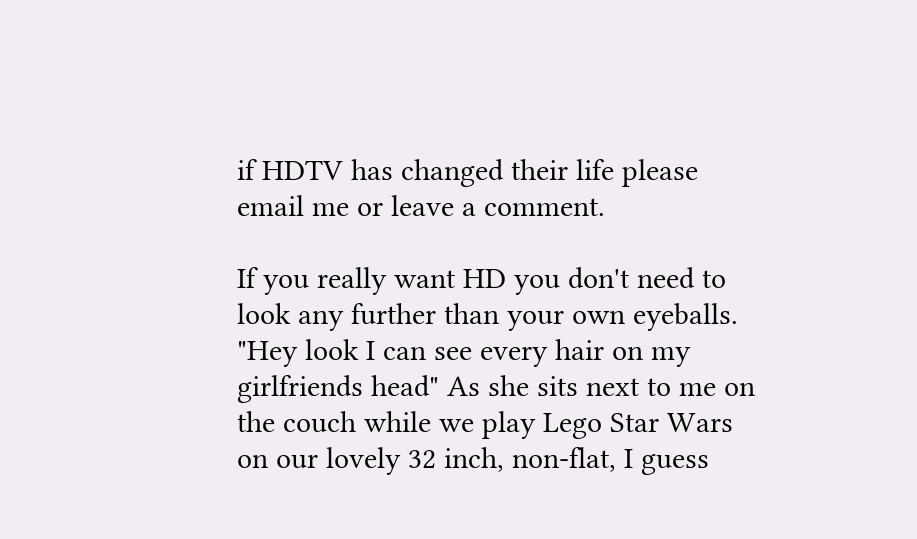if HDTV has changed their life please email me or leave a comment.

If you really want HD you don't need to look any further than your own eyeballs. "Hey look I can see every hair on my girlfriends head" As she sits next to me on the couch while we play Lego Star Wars on our lovely 32 inch, non-flat, I guess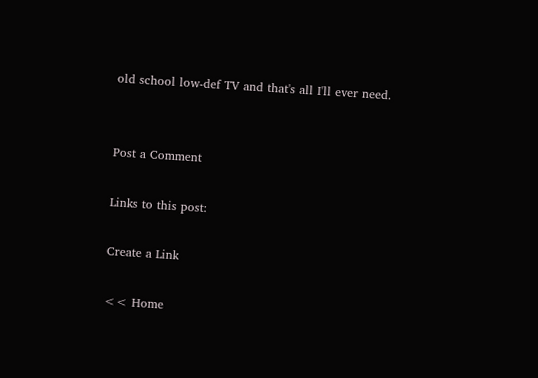old school low-def TV and that's all I'll ever need.


Post a Comment

Links to this post:

Create a Link

<< Home